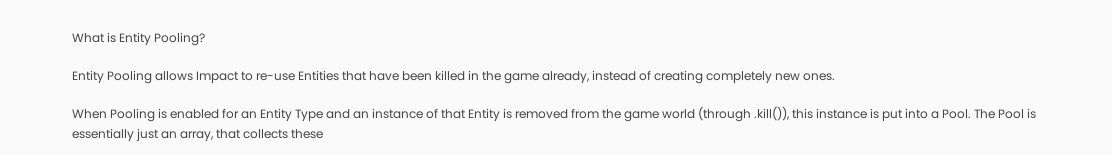What is Entity Pooling?

Entity Pooling allows Impact to re-use Entities that have been killed in the game already, instead of creating completely new ones.

When Pooling is enabled for an Entity Type and an instance of that Entity is removed from the game world (through .kill()), this instance is put into a Pool. The Pool is essentially just an array, that collects these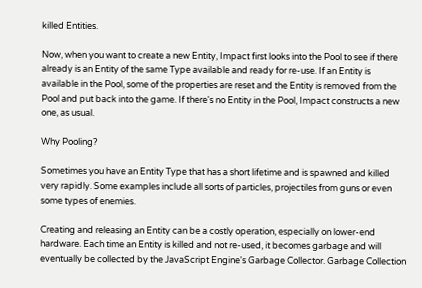killed Entities.

Now, when you want to create a new Entity, Impact first looks into the Pool to see if there already is an Entity of the same Type available and ready for re-use. If an Entity is available in the Pool, some of the properties are reset and the Entity is removed from the Pool and put back into the game. If there's no Entity in the Pool, Impact constructs a new one, as usual.

Why Pooling?

Sometimes you have an Entity Type that has a short lifetime and is spawned and killed very rapidly. Some examples include all sorts of particles, projectiles from guns or even some types of enemies.

Creating and releasing an Entity can be a costly operation, especially on lower-end hardware. Each time an Entity is killed and not re-used, it becomes garbage and will eventually be collected by the JavaScript Engine's Garbage Collector. Garbage Collection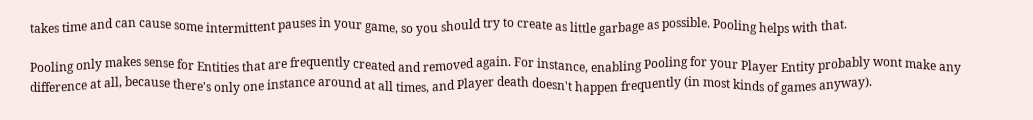takes time and can cause some intermittent pauses in your game, so you should try to create as little garbage as possible. Pooling helps with that.

Pooling only makes sense for Entities that are frequently created and removed again. For instance, enabling Pooling for your Player Entity probably wont make any difference at all, because there's only one instance around at all times, and Player death doesn't happen frequently (in most kinds of games anyway).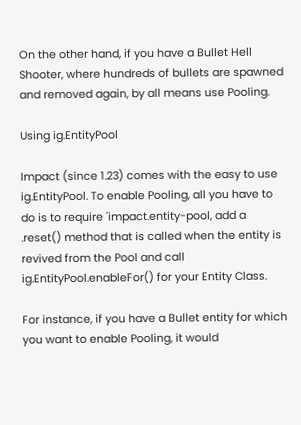On the other hand, if you have a Bullet Hell Shooter, where hundreds of bullets are spawned and removed again, by all means use Pooling.

Using ig.EntityPool

Impact (since 1.23) comes with the easy to use ig.EntityPool. To enable Pooling, all you have to do is to require 'impact.entity-pool, add a .reset() method that is called when the entity is revived from the Pool and call ig.EntityPool.enableFor() for your Entity Class.

For instance, if you have a Bullet entity for which you want to enable Pooling, it would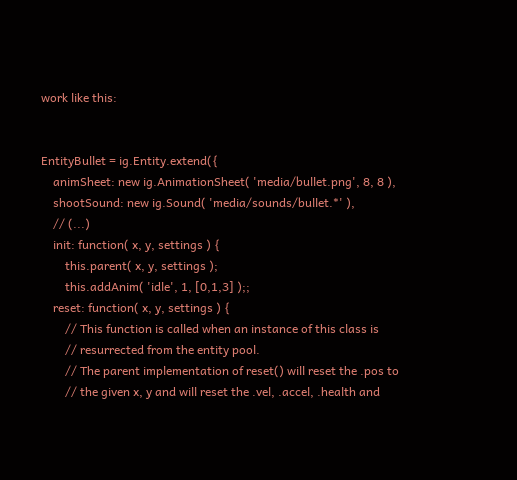work like this:


EntityBullet = ig.Entity.extend({
    animSheet: new ig.AnimationSheet( 'media/bullet.png', 8, 8 ),
    shootSound: new ig.Sound( 'media/sounds/bullet.*' ),
    // (...)
    init: function( x, y, settings ) {
        this.parent( x, y, settings );
        this.addAnim( 'idle', 1, [0,1,3] );;
    reset: function( x, y, settings ) {
        // This function is called when an instance of this class is
        // resurrected from the entity pool.
        // The parent implementation of reset() will reset the .pos to
        // the given x, y and will reset the .vel, .accel, .health and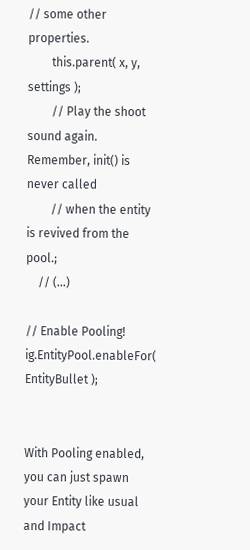// some other properties.
        this.parent( x, y, settings );
        // Play the shoot sound again. Remember, init() is never called
        // when the entity is revived from the pool.;
    // (...)

// Enable Pooling!
ig.EntityPool.enableFor( EntityBullet );


With Pooling enabled, you can just spawn your Entity like usual and Impact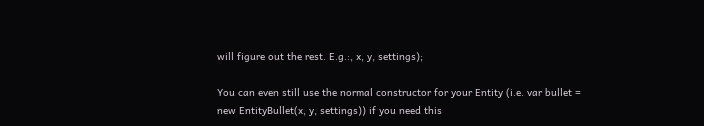will figure out the rest. E.g.:, x, y, settings);

You can even still use the normal constructor for your Entity (i.e. var bullet = new EntityBullet(x, y, settings)) if you need this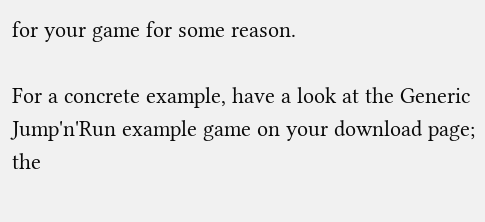for your game for some reason.

For a concrete example, have a look at the Generic Jump'n'Run example game on your download page; the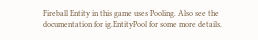Fireball Entity in this game uses Pooling. Also see the documentation for ig.EntityPool for some more details.